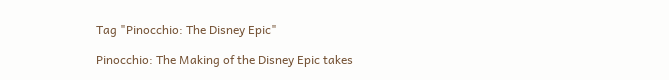Tag "Pinocchio: The Disney Epic"

Pinocchio: The Making of the Disney Epic takes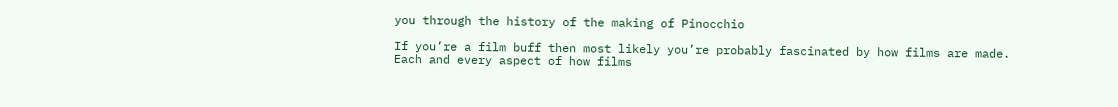you through the history of the making of Pinocchio

If you’re a film buff then most likely you’re probably fascinated by how films are made. Each and every aspect of how films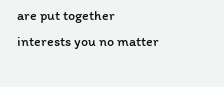are put together interests you no matter